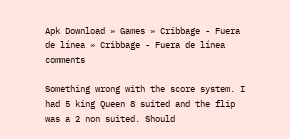Apk Download » Games » Cribbage - Fuera de línea » Cribbage - Fuera de línea comments

Something wrong with the score system. I had 5 king Queen 8 suited and the flip was a 2 non suited. Should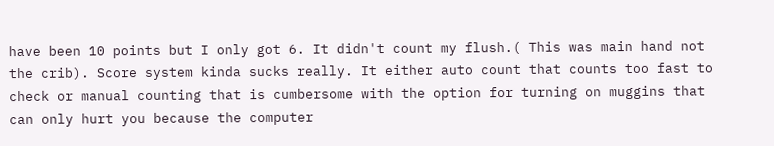have been 10 points but I only got 6. It didn't count my flush.( This was main hand not the crib). Score system kinda sucks really. It either auto count that counts too fast to check or manual counting that is cumbersome with the option for turning on muggins that can only hurt you because the computer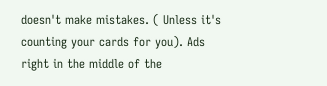doesn't make mistakes. ( Unless it's counting your cards for you). Ads right in the middle of the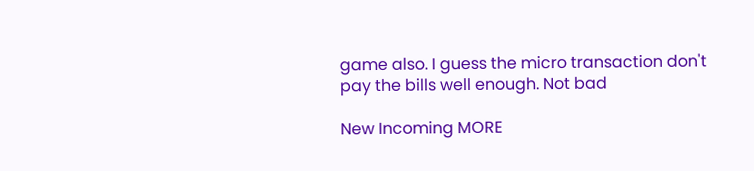game also. I guess the micro transaction don't pay the bills well enough. Not bad

New Incoming MORE